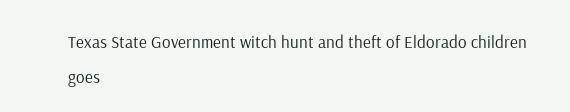Texas State Government witch hunt and theft of Eldorado children goes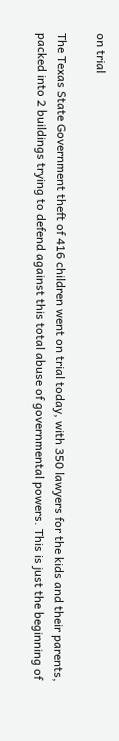on trial

The Texas State Government theft of 416 children went on trial today, with 350 lawyers for the kids and their parents, packed into 2 buildings trying to defend against this total abuse of governmental powers. This is just the beginning of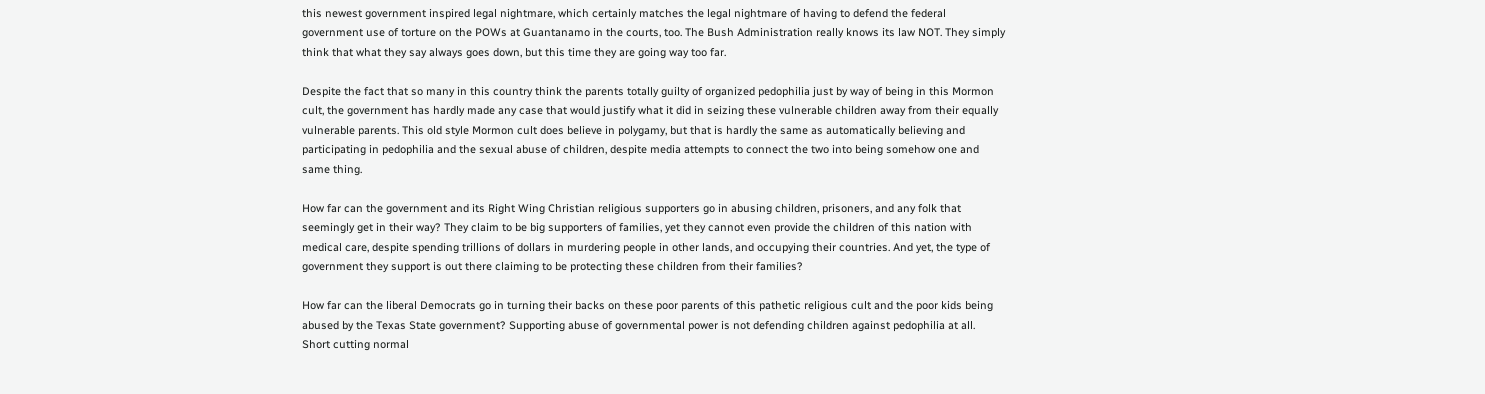this newest government inspired legal nightmare, which certainly matches the legal nightmare of having to defend the federal government use of torture on the POWs at Guantanamo in the courts, too. The Bush Administration really knows its law NOT. They simply think that what they say always goes down, but this time they are going way too far.

Despite the fact that so many in this country think the parents totally guilty of organized pedophilia just by way of being in this Mormon cult, the government has hardly made any case that would justify what it did in seizing these vulnerable children away from their equally vulnerable parents. This old style Mormon cult does believe in polygamy, but that is hardly the same as automatically believing and participating in pedophilia and the sexual abuse of children, despite media attempts to connect the two into being somehow one and same thing.

How far can the government and its Right Wing Christian religious supporters go in abusing children, prisoners, and any folk that seemingly get in their way? They claim to be big supporters of families, yet they cannot even provide the children of this nation with medical care, despite spending trillions of dollars in murdering people in other lands, and occupying their countries. And yet, the type of government they support is out there claiming to be protecting these children from their families?

How far can the liberal Democrats go in turning their backs on these poor parents of this pathetic religious cult and the poor kids being abused by the Texas State government? Supporting abuse of governmental power is not defending children against pedophilia at all. Short cutting normal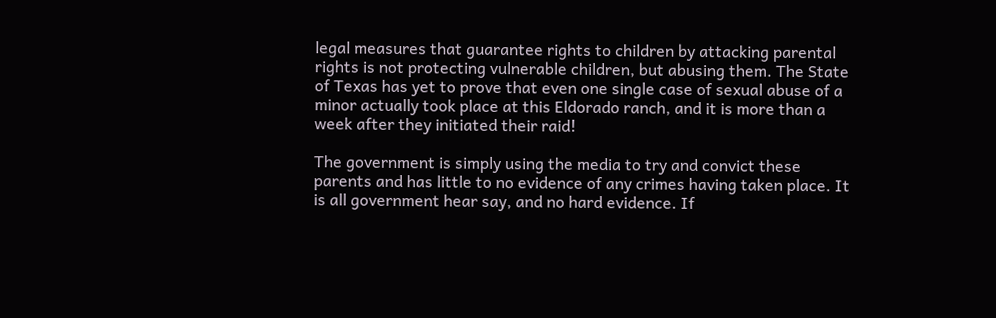legal measures that guarantee rights to children by attacking parental rights is not protecting vulnerable children, but abusing them. The State of Texas has yet to prove that even one single case of sexual abuse of a minor actually took place at this Eldorado ranch, and it is more than a week after they initiated their raid!

The government is simply using the media to try and convict these parents and has little to no evidence of any crimes having taken place. It is all government hear say, and no hard evidence. If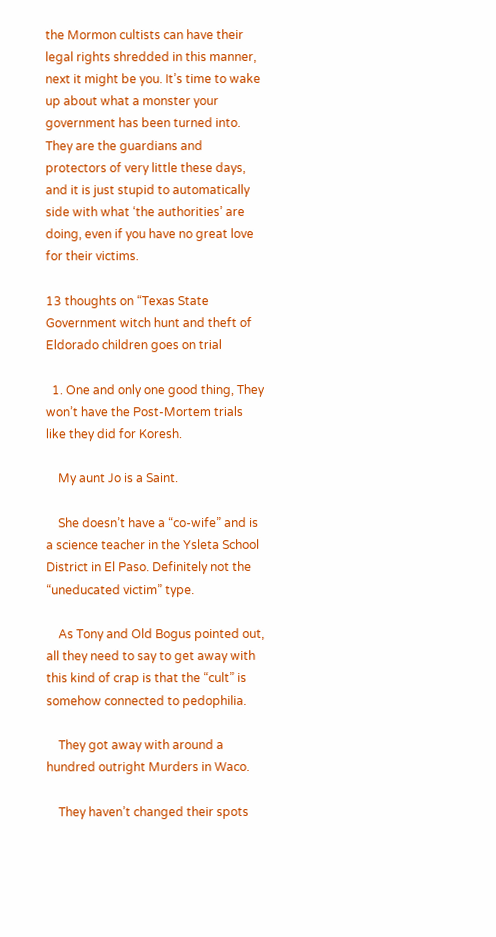the Mormon cultists can have their legal rights shredded in this manner, next it might be you. It’s time to wake up about what a monster your government has been turned into. They are the guardians and protectors of very little these days, and it is just stupid to automatically side with what ‘the authorities’ are doing, even if you have no great love for their victims.

13 thoughts on “Texas State Government witch hunt and theft of Eldorado children goes on trial

  1. One and only one good thing, They won’t have the Post-Mortem trials like they did for Koresh.

    My aunt Jo is a Saint.

    She doesn’t have a “co-wife” and is a science teacher in the Ysleta School District in El Paso. Definitely not the “uneducated victim” type.

    As Tony and Old Bogus pointed out, all they need to say to get away with this kind of crap is that the “cult” is somehow connected to pedophilia.

    They got away with around a hundred outright Murders in Waco.

    They haven’t changed their spots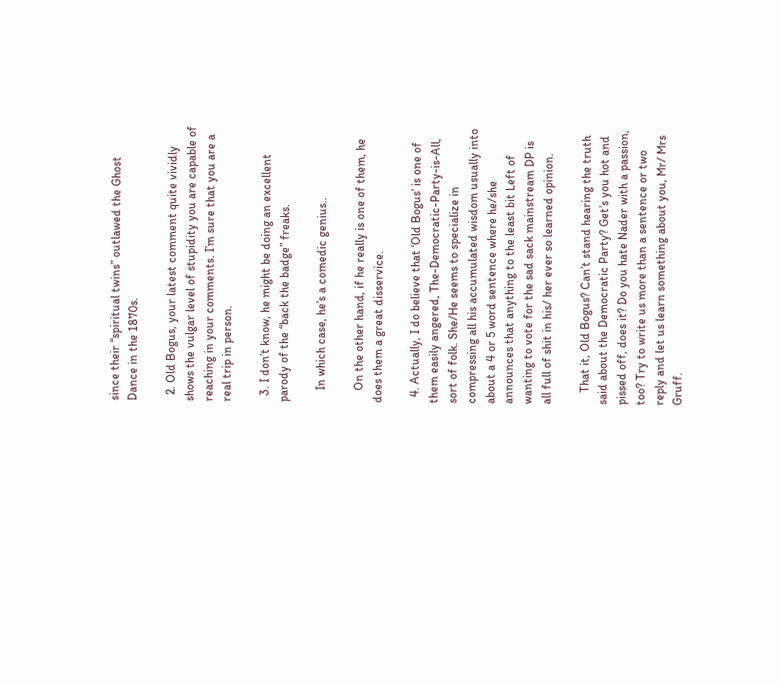since their “spiritual twins” outlawed the Ghost Dance in the 1870s.

  2. Old Bogus, your latest comment quite vividly shows the vulgar level of stupidity you are capable of reaching in your comments. I’m sure that you are a real trip in person.

  3. I don’t know, he might be doing an excellent parody of the “back the badge” freaks.

    In which case, he’s a comedic genius..

    On the other hand, if he really is one of them, he does them a great disservice.

  4. Actually, I do believe that ‘Old Bogus’ is one of them easily angered, The-Democratic-Party-is-All, sort of folk. She/He seems to specialize in compressing all his accumulated wisdom usually into about a 4 or 5 word sentence where he/she announces that anything to the least bit Left of wanting to vote for the sad sack mainstream DP is all full of shit in his/ her ever so learned opinion.

    That it, Old Bogus? Can’t stand hearing the truth said about the Democratic Party? Get’s you hot and pissed off, does it? Do you hate Nader with a passion, too? Try to write us more than a sentence or two reply and let us learn something about you, Mr/ Mrs Gruff.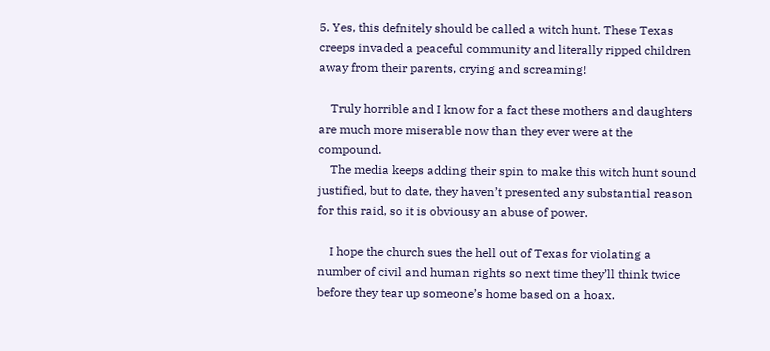5. Yes, this defnitely should be called a witch hunt. These Texas creeps invaded a peaceful community and literally ripped children away from their parents, crying and screaming!

    Truly horrible and I know for a fact these mothers and daughters are much more miserable now than they ever were at the compound.
    The media keeps adding their spin to make this witch hunt sound justified, but to date, they haven’t presented any substantial reason for this raid, so it is obviousy an abuse of power.

    I hope the church sues the hell out of Texas for violating a number of civil and human rights so next time they’ll think twice before they tear up someone’s home based on a hoax.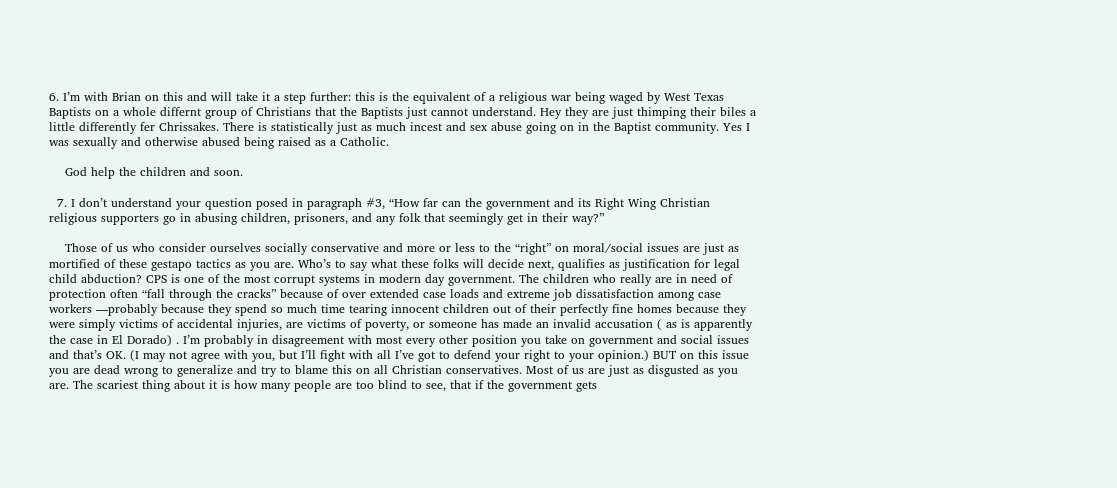6. I’m with Brian on this and will take it a step further: this is the equivalent of a religious war being waged by West Texas Baptists on a whole differnt group of Christians that the Baptists just cannot understand. Hey they are just thimping their biles a little differently fer Chrissakes. There is statistically just as much incest and sex abuse going on in the Baptist community. Yes I was sexually and otherwise abused being raised as a Catholic.

    God help the children and soon.

  7. I don’t understand your question posed in paragraph #3, “How far can the government and its Right Wing Christian religious supporters go in abusing children, prisoners, and any folk that seemingly get in their way?”

    Those of us who consider ourselves socially conservative and more or less to the “right” on moral/social issues are just as mortified of these gestapo tactics as you are. Who’s to say what these folks will decide next, qualifies as justification for legal child abduction? CPS is one of the most corrupt systems in modern day government. The children who really are in need of protection often “fall through the cracks” because of over extended case loads and extreme job dissatisfaction among case workers —probably because they spend so much time tearing innocent children out of their perfectly fine homes because they were simply victims of accidental injuries, are victims of poverty, or someone has made an invalid accusation ( as is apparently the case in El Dorado) . I’m probably in disagreement with most every other position you take on government and social issues and that’s OK. (I may not agree with you, but I’ll fight with all I’ve got to defend your right to your opinion.) BUT on this issue you are dead wrong to generalize and try to blame this on all Christian conservatives. Most of us are just as disgusted as you are. The scariest thing about it is how many people are too blind to see, that if the government gets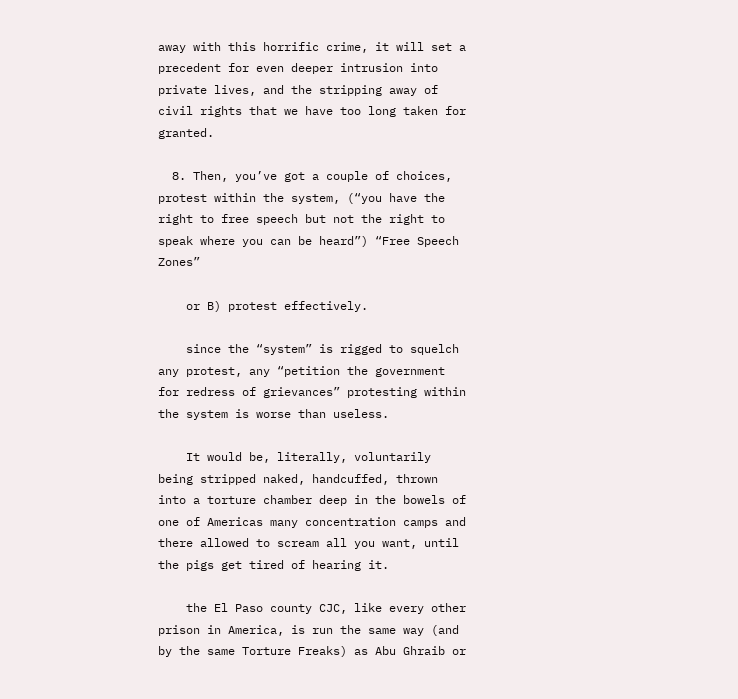away with this horrific crime, it will set a precedent for even deeper intrusion into private lives, and the stripping away of civil rights that we have too long taken for granted.

  8. Then, you’ve got a couple of choices, protest within the system, (“you have the right to free speech but not the right to speak where you can be heard”) “Free Speech Zones”

    or B) protest effectively.

    since the “system” is rigged to squelch any protest, any “petition the government for redress of grievances” protesting within the system is worse than useless.

    It would be, literally, voluntarily being stripped naked, handcuffed, thrown into a torture chamber deep in the bowels of one of Americas many concentration camps and there allowed to scream all you want, until the pigs get tired of hearing it.

    the El Paso county CJC, like every other prison in America, is run the same way (and by the same Torture Freaks) as Abu Ghraib or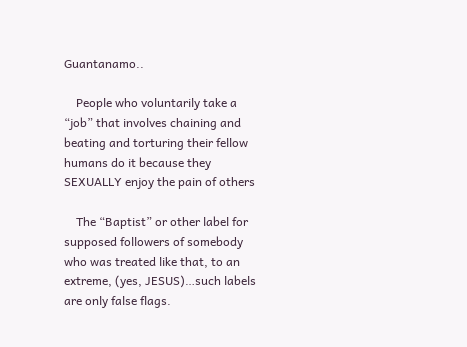Guantanamo..

    People who voluntarily take a “job” that involves chaining and beating and torturing their fellow humans do it because they SEXUALLY enjoy the pain of others

    The “Baptist” or other label for supposed followers of somebody who was treated like that, to an extreme, (yes, JESUS)…such labels are only false flags.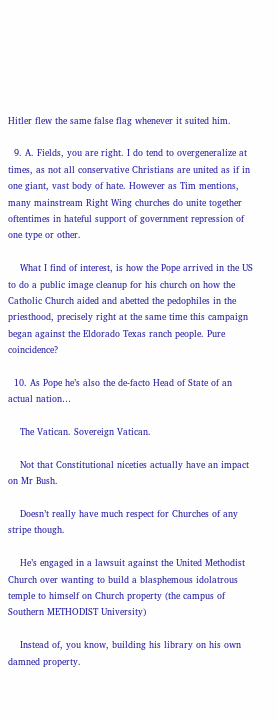Hitler flew the same false flag whenever it suited him.

  9. A. Fields, you are right. I do tend to overgeneralize at times, as not all conservative Christians are united as if in one giant, vast body of hate. However as Tim mentions, many mainstream Right Wing churches do unite together oftentimes in hateful support of government repression of one type or other.

    What I find of interest, is how the Pope arrived in the US to do a public image cleanup for his church on how the Catholic Church aided and abetted the pedophiles in the priesthood, precisely right at the same time this campaign began against the Eldorado Texas ranch people. Pure coincidence?

  10. As Pope he’s also the de-facto Head of State of an actual nation…

    The Vatican. Sovereign Vatican.

    Not that Constitutional niceties actually have an impact on Mr Bush.

    Doesn’t really have much respect for Churches of any stripe though.

    He’s engaged in a lawsuit against the United Methodist Church over wanting to build a blasphemous idolatrous temple to himself on Church property (the campus of Southern METHODIST University)

    Instead of, you know, building his library on his own damned property.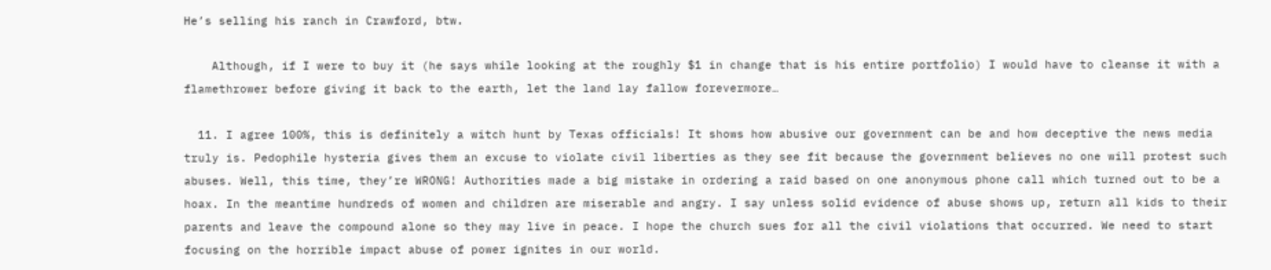He’s selling his ranch in Crawford, btw.

    Although, if I were to buy it (he says while looking at the roughly $1 in change that is his entire portfolio) I would have to cleanse it with a flamethrower before giving it back to the earth, let the land lay fallow forevermore…

  11. I agree 100%, this is definitely a witch hunt by Texas officials! It shows how abusive our government can be and how deceptive the news media truly is. Pedophile hysteria gives them an excuse to violate civil liberties as they see fit because the government believes no one will protest such abuses. Well, this time, they’re WRONG! Authorities made a big mistake in ordering a raid based on one anonymous phone call which turned out to be a hoax. In the meantime hundreds of women and children are miserable and angry. I say unless solid evidence of abuse shows up, return all kids to their parents and leave the compound alone so they may live in peace. I hope the church sues for all the civil violations that occurred. We need to start focusing on the horrible impact abuse of power ignites in our world.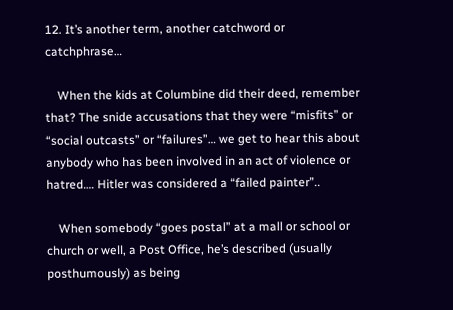12. It’s another term, another catchword or catchphrase…

    When the kids at Columbine did their deed, remember that? The snide accusations that they were “misfits” or “social outcasts” or “failures”… we get to hear this about anybody who has been involved in an act of violence or hatred…. Hitler was considered a “failed painter”..

    When somebody “goes postal” at a mall or school or church or well, a Post Office, he’s described (usually posthumously) as being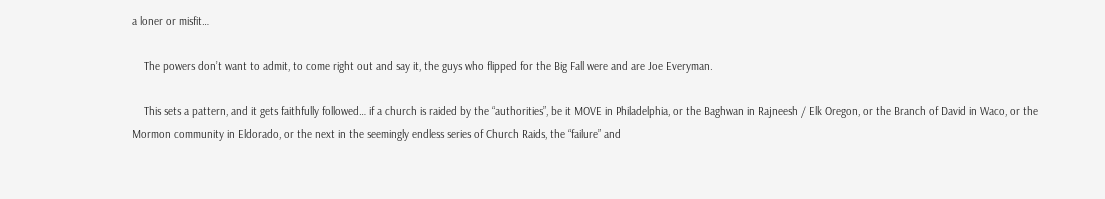a loner or misfit…

    The powers don’t want to admit, to come right out and say it, the guys who flipped for the Big Fall were and are Joe Everyman.

    This sets a pattern, and it gets faithfully followed… if a church is raided by the “authorities”, be it MOVE in Philadelphia, or the Baghwan in Rajneesh / Elk Oregon, or the Branch of David in Waco, or the Mormon community in Eldorado, or the next in the seemingly endless series of Church Raids, the “failure” and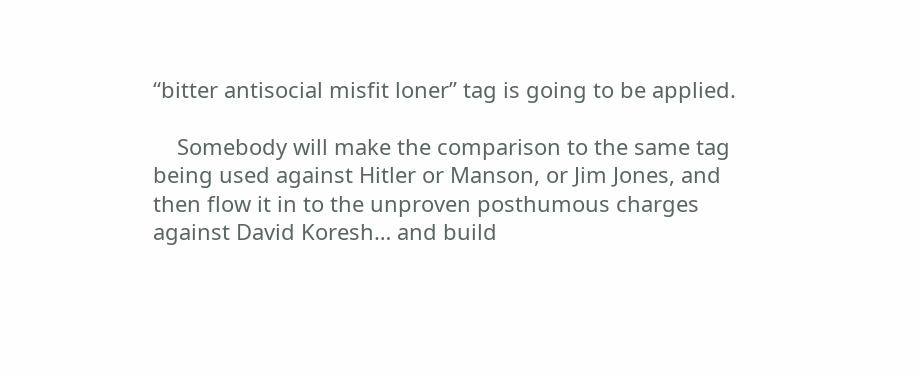“bitter antisocial misfit loner” tag is going to be applied.

    Somebody will make the comparison to the same tag being used against Hitler or Manson, or Jim Jones, and then flow it in to the unproven posthumous charges against David Koresh… and build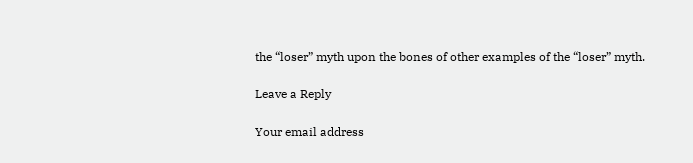the “loser” myth upon the bones of other examples of the “loser” myth.

Leave a Reply

Your email address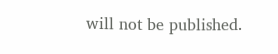will not be published.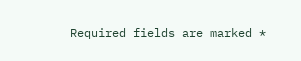Required fields are marked *